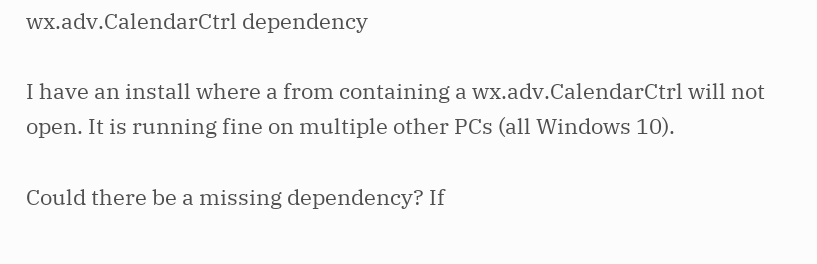wx.adv.CalendarCtrl dependency

I have an install where a from containing a wx.adv.CalendarCtrl will not open. It is running fine on multiple other PCs (all Windows 10).

Could there be a missing dependency? If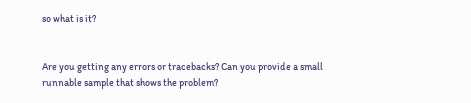so what is it?


Are you getting any errors or tracebacks? Can you provide a small runnable sample that shows the problem?